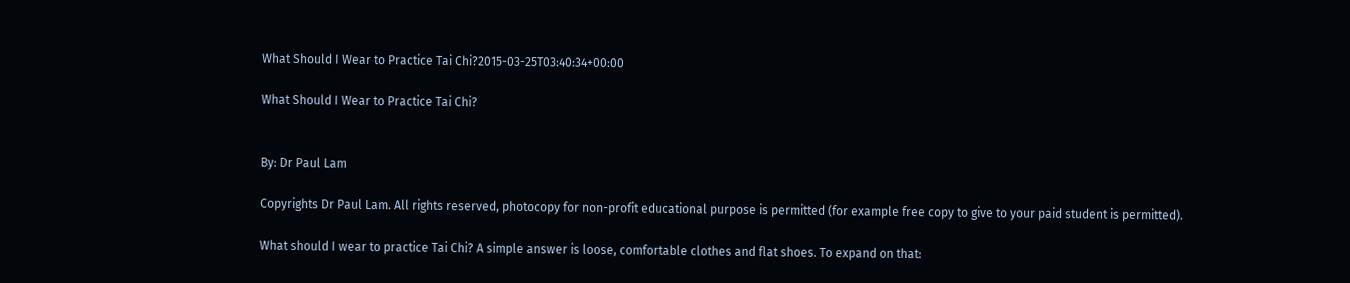What Should I Wear to Practice Tai Chi?2015-03-25T03:40:34+00:00

What Should I Wear to Practice Tai Chi?


By: Dr Paul Lam

Copyrights Dr Paul Lam. All rights reserved, photocopy for non-profit educational purpose is permitted (for example free copy to give to your paid student is permitted).

What should I wear to practice Tai Chi? A simple answer is loose, comfortable clothes and flat shoes. To expand on that: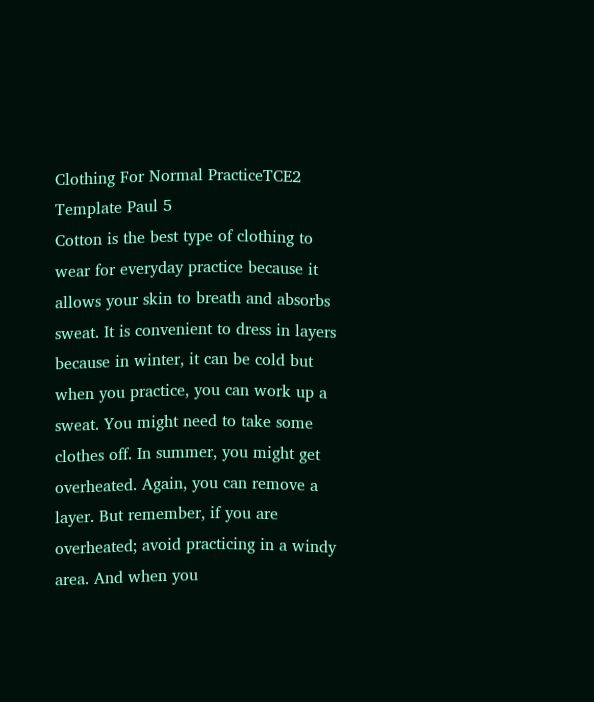Clothing For Normal PracticeTCE2 Template Paul 5
Cotton is the best type of clothing to wear for everyday practice because it allows your skin to breath and absorbs sweat. It is convenient to dress in layers because in winter, it can be cold but when you practice, you can work up a sweat. You might need to take some clothes off. In summer, you might get overheated. Again, you can remove a layer. But remember, if you are overheated; avoid practicing in a windy area. And when you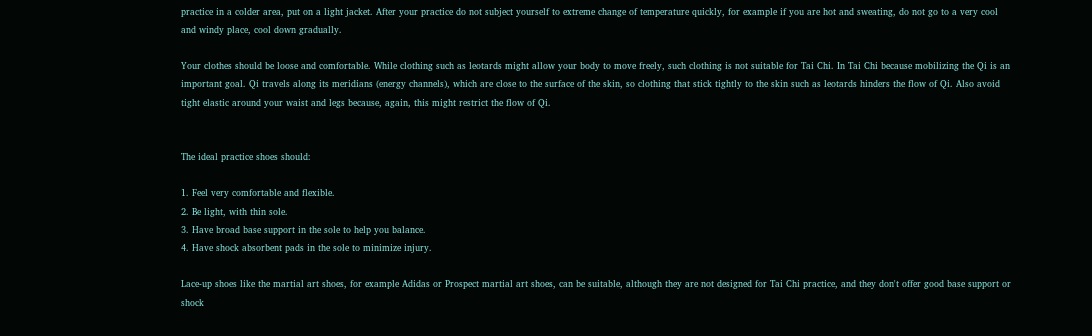practice in a colder area, put on a light jacket. After your practice do not subject yourself to extreme change of temperature quickly, for example if you are hot and sweating, do not go to a very cool and windy place, cool down gradually.

Your clothes should be loose and comfortable. While clothing such as leotards might allow your body to move freely, such clothing is not suitable for Tai Chi. In Tai Chi because mobilizing the Qi is an important goal. Qi travels along its meridians (energy channels), which are close to the surface of the skin, so clothing that stick tightly to the skin such as leotards hinders the flow of Qi. Also avoid tight elastic around your waist and legs because, again, this might restrict the flow of Qi.


The ideal practice shoes should:

1. Feel very comfortable and flexible.
2. Be light, with thin sole.
3. Have broad base support in the sole to help you balance.
4. Have shock absorbent pads in the sole to minimize injury.

Lace-up shoes like the martial art shoes, for example Adidas or Prospect martial art shoes, can be suitable, although they are not designed for Tai Chi practice, and they don't offer good base support or shock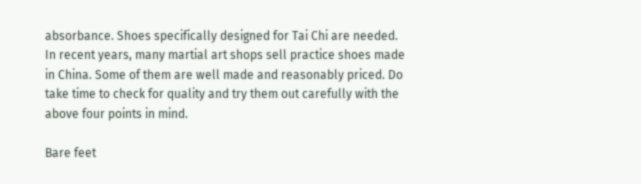absorbance. Shoes specifically designed for Tai Chi are needed. In recent years, many martial art shops sell practice shoes made in China. Some of them are well made and reasonably priced. Do take time to check for quality and try them out carefully with the above four points in mind.

Bare feet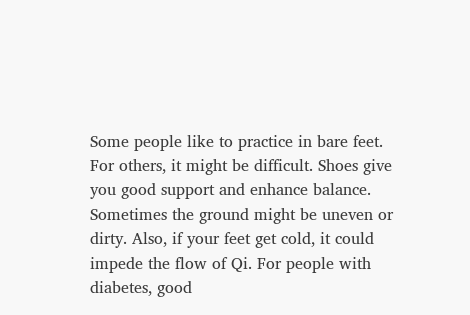Some people like to practice in bare feet. For others, it might be difficult. Shoes give you good support and enhance balance. Sometimes the ground might be uneven or dirty. Also, if your feet get cold, it could impede the flow of Qi. For people with diabetes, good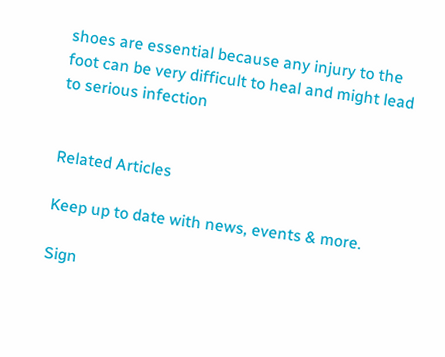shoes are essential because any injury to the foot can be very difficult to heal and might lead to serious infection


Related Articles

Keep up to date with news, events & more.

Sign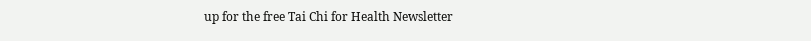up for the free Tai Chi for Health Newsletter